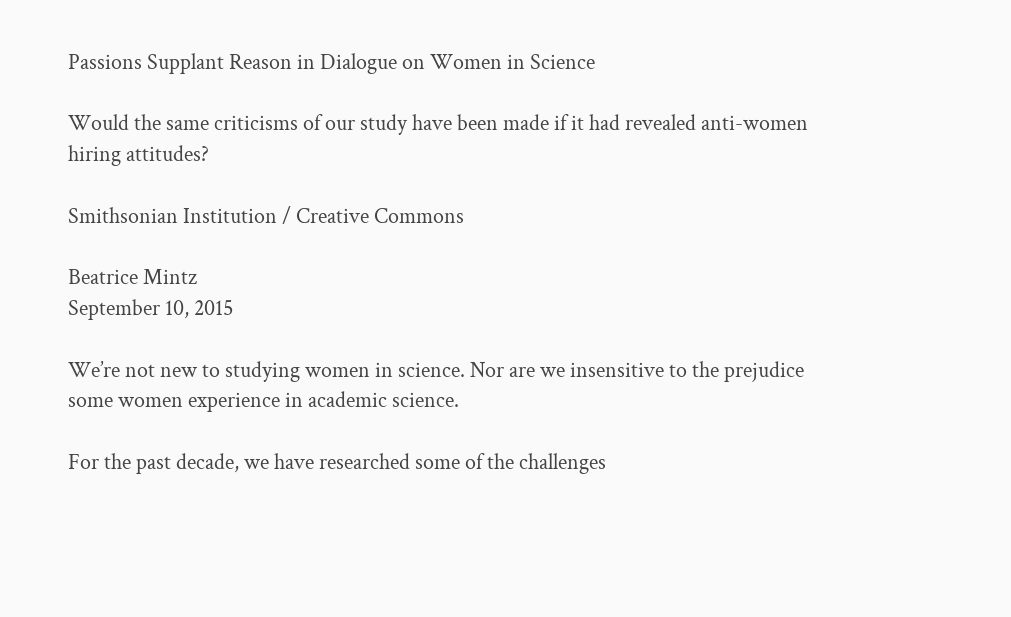Passions Supplant Reason in Dialogue on Women in Science

Would the same criticisms of our study have been made if it had revealed anti-women hiring attitudes?

Smithsonian Institution / Creative Commons

Beatrice Mintz
September 10, 2015

We’re not new to studying women in science. Nor are we insensitive to the prejudice some women experience in academic science.

For the past decade, we have researched some of the challenges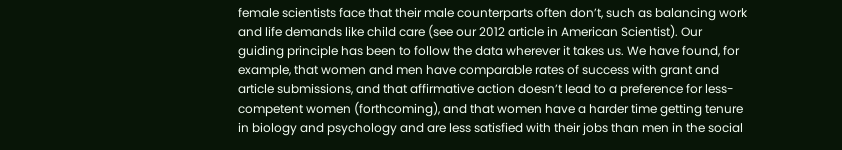female scientists face that their male counterparts often don’t, such as balancing work and life demands like child care (see our 2012 article in American Scientist). Our guiding principle has been to follow the data wherever it takes us. We have found, for example, that women and men have comparable rates of success with grant and article submissions, and that affirmative action doesn’t lead to a preference for less-competent women (forthcoming), and that women have a harder time getting tenure in biology and psychology and are less satisfied with their jobs than men in the social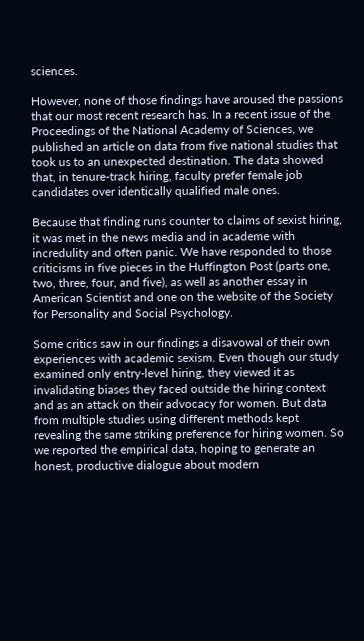sciences.

However, none of those findings have aroused the passions that our most recent research has. In a recent issue of the Proceedings of the National Academy of Sciences, we published an article on data from five national studies that took us to an unexpected destination. The data showed that, in tenure-track hiring, faculty prefer female job candidates over identically qualified male ones.

Because that finding runs counter to claims of sexist hiring, it was met in the news media and in academe with incredulity and often panic. We have responded to those criticisms in five pieces in the Huffington Post (parts one, two, three, four, and five), as well as another essay in American Scientist and one on the website of the Society for Personality and Social Psychology.

Some critics saw in our findings a disavowal of their own experiences with academic sexism. Even though our study examined only entry-level hiring, they viewed it as invalidating biases they faced outside the hiring context and as an attack on their advocacy for women. But data from multiple studies using different methods kept revealing the same striking preference for hiring women. So we reported the empirical data, hoping to generate an honest, productive dialogue about modern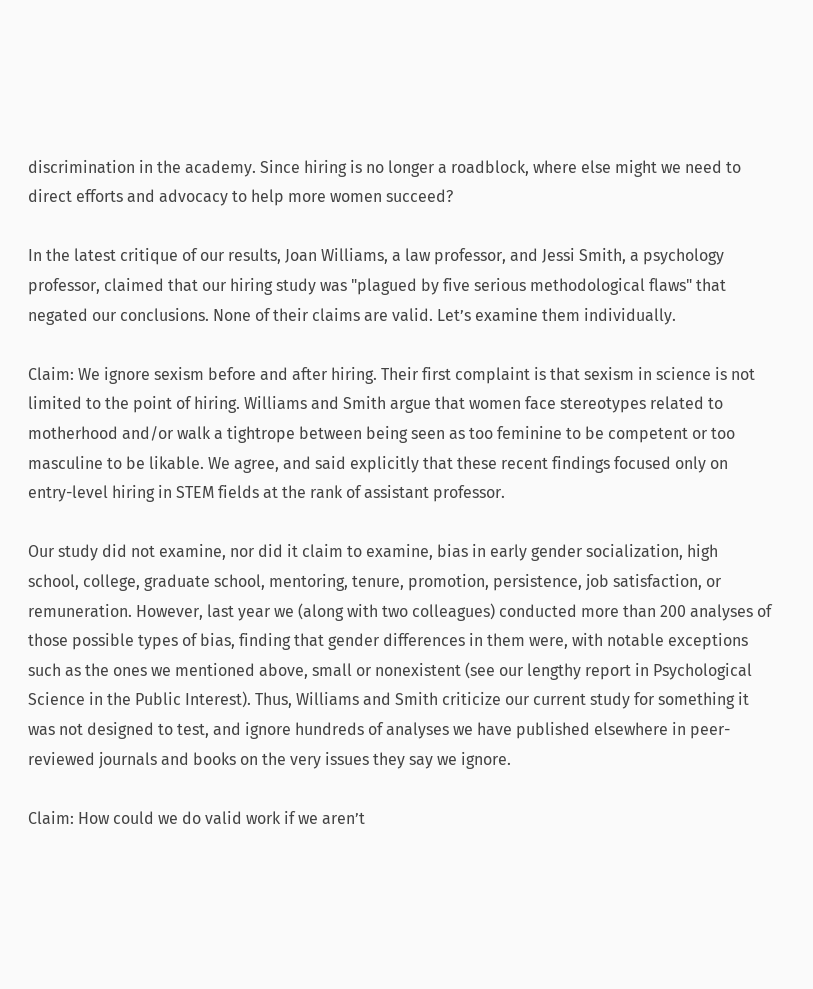discrimination in the academy. Since hiring is no longer a roadblock, where else might we need to direct efforts and advocacy to help more women succeed?

In the latest critique of our results, Joan Williams, a law professor, and Jessi Smith, a psychology professor, claimed that our hiring study was "plagued by five serious methodological flaws" that negated our conclusions. None of their claims are valid. Let’s examine them individually.

Claim: We ignore sexism before and after hiring. Their first complaint is that sexism in science is not limited to the point of hiring. Williams and Smith argue that women face stereotypes related to motherhood and/or walk a tightrope between being seen as too feminine to be competent or too masculine to be likable. We agree, and said explicitly that these recent findings focused only on entry-level hiring in STEM fields at the rank of assistant professor.

Our study did not examine, nor did it claim to examine, bias in early gender socialization, high school, college, graduate school, mentoring, tenure, promotion, persistence, job satisfaction, or remuneration. However, last year we (along with two colleagues) conducted more than 200 analyses of those possible types of bias, finding that gender differences in them were, with notable exceptions such as the ones we mentioned above, small or nonexistent (see our lengthy report in Psychological Science in the Public Interest). Thus, Williams and Smith criticize our current study for something it was not designed to test, and ignore hundreds of analyses we have published elsewhere in peer-reviewed journals and books on the very issues they say we ignore.

Claim: How could we do valid work if we aren’t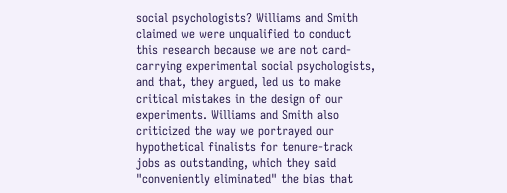social psychologists? Williams and Smith claimed we were unqualified to conduct this research because we are not card-carrying experimental social psychologists, and that, they argued, led us to make critical mistakes in the design of our experiments. Williams and Smith also criticized the way we portrayed our hypothetical finalists for tenure-track jobs as outstanding, which they said "conveniently eliminated" the bias that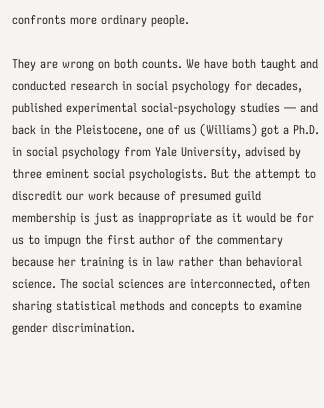confronts more ordinary people.

They are wrong on both counts. We have both taught and conducted research in social psychology for decades, published experimental social-psychology studies — and back in the Pleistocene, one of us (Williams) got a Ph.D. in social psychology from Yale University, advised by three eminent social psychologists. But the attempt to discredit our work because of presumed guild membership is just as inappropriate as it would be for us to impugn the first author of the commentary because her training is in law rather than behavioral science. The social sciences are interconnected, often sharing statistical methods and concepts to examine gender discrimination.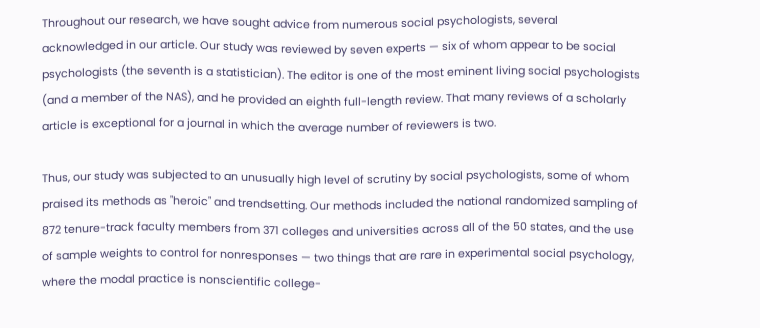Throughout our research, we have sought advice from numerous social psychologists, several acknowledged in our article. Our study was reviewed by seven experts — six of whom appear to be social psychologists (the seventh is a statistician). The editor is one of the most eminent living social psychologists (and a member of the NAS), and he provided an eighth full-length review. That many reviews of a scholarly article is exceptional for a journal in which the average number of reviewers is two.

Thus, our study was subjected to an unusually high level of scrutiny by social psychologists, some of whom praised its methods as "heroic" and trendsetting. Our methods included the national randomized sampling of 872 tenure-track faculty members from 371 colleges and universities across all of the 50 states, and the use of sample weights to control for nonresponses — two things that are rare in experimental social psychology, where the modal practice is nonscientific college-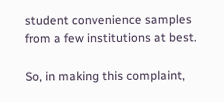student convenience samples from a few institutions at best.

So, in making this complaint,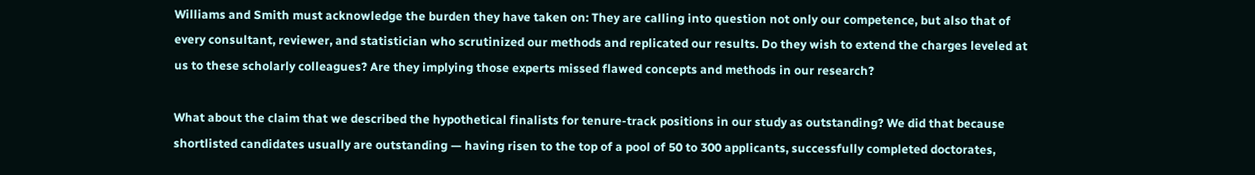Williams and Smith must acknowledge the burden they have taken on: They are calling into question not only our competence, but also that of every consultant, reviewer, and statistician who scrutinized our methods and replicated our results. Do they wish to extend the charges leveled at us to these scholarly colleagues? Are they implying those experts missed flawed concepts and methods in our research?

What about the claim that we described the hypothetical finalists for tenure-track positions in our study as outstanding? We did that because shortlisted candidates usually are outstanding — having risen to the top of a pool of 50 to 300 applicants, successfully completed doctorates,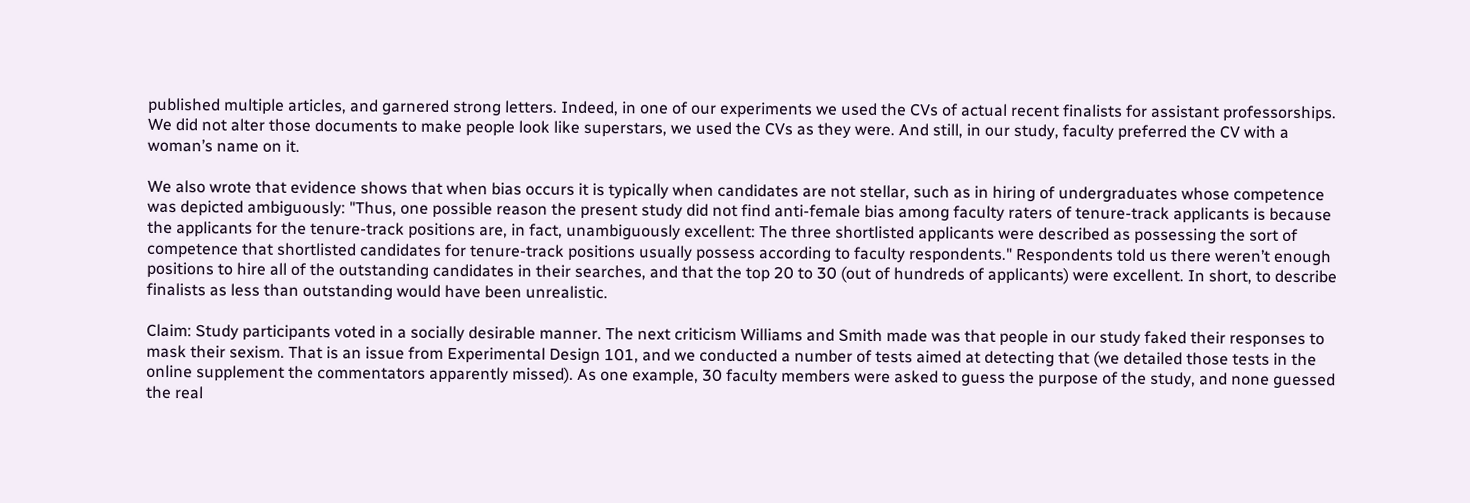published multiple articles, and garnered strong letters. Indeed, in one of our experiments we used the CVs of actual recent finalists for assistant professorships. We did not alter those documents to make people look like superstars, we used the CVs as they were. And still, in our study, faculty preferred the CV with a woman’s name on it.

We also wrote that evidence shows that when bias occurs it is typically when candidates are not stellar, such as in hiring of undergraduates whose competence was depicted ambiguously: "Thus, one possible reason the present study did not find anti-female bias among faculty raters of tenure-track applicants is because the applicants for the tenure-track positions are, in fact, unambiguously excellent: The three shortlisted applicants were described as possessing the sort of competence that shortlisted candidates for tenure-track positions usually possess according to faculty respondents." Respondents told us there weren’t enough positions to hire all of the outstanding candidates in their searches, and that the top 20 to 30 (out of hundreds of applicants) were excellent. In short, to describe finalists as less than outstanding would have been unrealistic.

Claim: Study participants voted in a socially desirable manner. The next criticism Williams and Smith made was that people in our study faked their responses to mask their sexism. That is an issue from Experimental Design 101, and we conducted a number of tests aimed at detecting that (we detailed those tests in the online supplement the commentators apparently missed). As one example, 30 faculty members were asked to guess the purpose of the study, and none guessed the real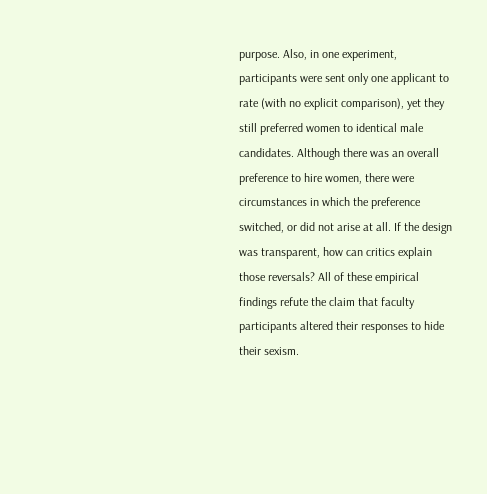purpose. Also, in one experiment, participants were sent only one applicant to rate (with no explicit comparison), yet they still preferred women to identical male candidates. Although there was an overall preference to hire women, there were circumstances in which the preference switched, or did not arise at all. If the design was transparent, how can critics explain those reversals? All of these empirical findings refute the claim that faculty participants altered their responses to hide their sexism.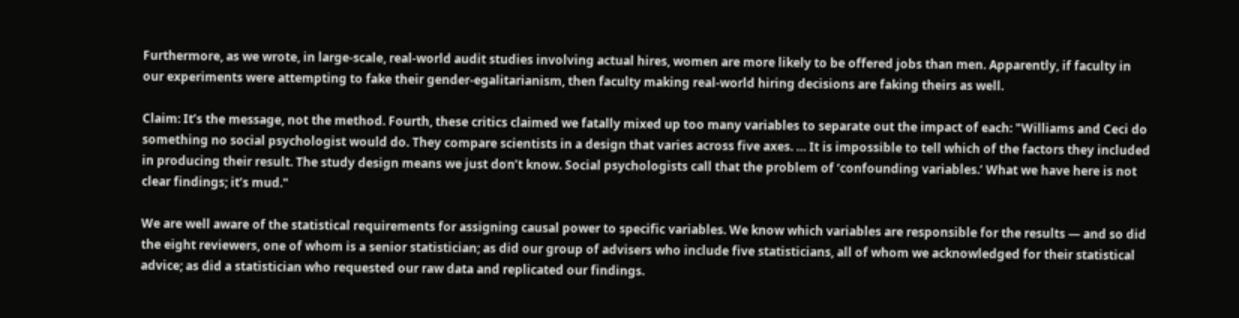Furthermore, as we wrote, in large-scale, real-world audit studies involving actual hires, women are more likely to be offered jobs than men. Apparently, if faculty in our experiments were attempting to fake their gender-egalitarianism, then faculty making real-world hiring decisions are faking theirs as well.

Claim: It’s the message, not the method. Fourth, these critics claimed we fatally mixed up too many variables to separate out the impact of each: "Williams and Ceci do something no social psychologist would do. They compare scientists in a design that varies across five axes. … It is impossible to tell which of the factors they included in producing their result. The study design means we just don’t know. Social psychologists call that the problem of ‘confounding variables.’ What we have here is not clear findings; it’s mud."

We are well aware of the statistical requirements for assigning causal power to specific variables. We know which variables are responsible for the results — and so did the eight reviewers, one of whom is a senior statistician; as did our group of advisers who include five statisticians, all of whom we acknowledged for their statistical advice; as did a statistician who requested our raw data and replicated our findings.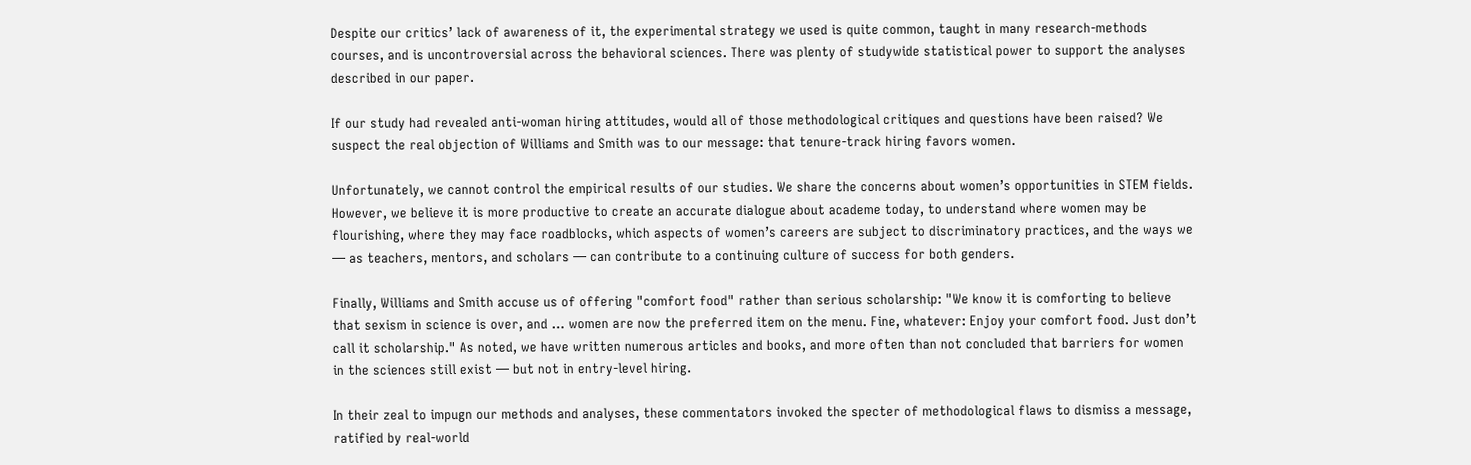Despite our critics’ lack of awareness of it, the experimental strategy we used is quite common, taught in many research-methods courses, and is uncontroversial across the behavioral sciences. There was plenty of studywide statistical power to support the analyses described in our paper.

If our study had revealed anti-woman hiring attitudes, would all of those methodological critiques and questions have been raised? We suspect the real objection of Williams and Smith was to our message: that tenure-track hiring favors women.

Unfortunately, we cannot control the empirical results of our studies. We share the concerns about women’s opportunities in STEM fields. However, we believe it is more productive to create an accurate dialogue about academe today, to understand where women may be flourishing, where they may face roadblocks, which aspects of women’s careers are subject to discriminatory practices, and the ways we — as teachers, mentors, and scholars — can contribute to a continuing culture of success for both genders.

Finally, Williams and Smith accuse us of offering "comfort food" rather than serious scholarship: "We know it is comforting to believe that sexism in science is over, and … women are now the preferred item on the menu. Fine, whatever: Enjoy your comfort food. Just don’t call it scholarship." As noted, we have written numerous articles and books, and more often than not concluded that barriers for women in the sciences still exist — but not in entry-level hiring.

In their zeal to impugn our methods and analyses, these commentators invoked the specter of methodological flaws to dismiss a message, ratified by real-world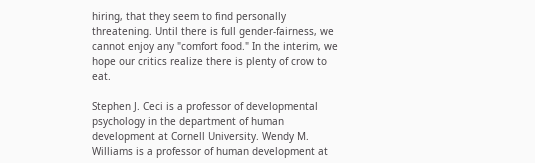hiring, that they seem to find personally threatening. Until there is full gender-fairness, we cannot enjoy any "comfort food." In the interim, we hope our critics realize there is plenty of crow to eat.

Stephen J. Ceci is a professor of developmental psychology in the department of human development at Cornell University. Wendy M. Williams is a professor of human development at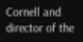Cornell and director of the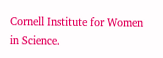Cornell Institute for Women in Science.